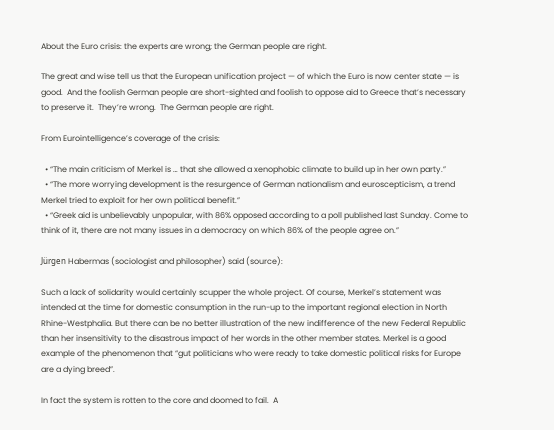About the Euro crisis: the experts are wrong; the German people are right.

The great and wise tell us that the European unification project — of which the Euro is now center state — is good.  And the foolish German people are short-sighted and foolish to oppose aid to Greece that’s necessary to preserve it.  They’re wrong.  The German people are right.

From Eurointelligence’s coverage of the crisis:

  • “The main criticism of Merkel is … that she allowed a xenophobic climate to build up in her own party.”
  • “The more worrying development is the resurgence of German nationalism and euroscepticism, a trend Merkel tried to exploit for her own political benefit.”
  • “Greek aid is unbelievably unpopular, with 86% opposed according to a poll published last Sunday. Come to think of it, there are not many issues in a democracy on which 86% of the people agree on.”

Jürgen Habermas (sociologist and philosopher) said (source):

Such a lack of solidarity would certainly scupper the whole project. Of course, Merkel’s statement was intended at the time for domestic consumption in the run-up to the important regional election in North Rhine-Westphalia. But there can be no better illustration of the new indifference of the new Federal Republic than her insensitivity to the disastrous impact of her words in the other member states. Merkel is a good example of the phenomenon that “gut politicians who were ready to take domestic political risks for Europe are a dying breed”.

In fact the system is rotten to the core and doomed to fail.  A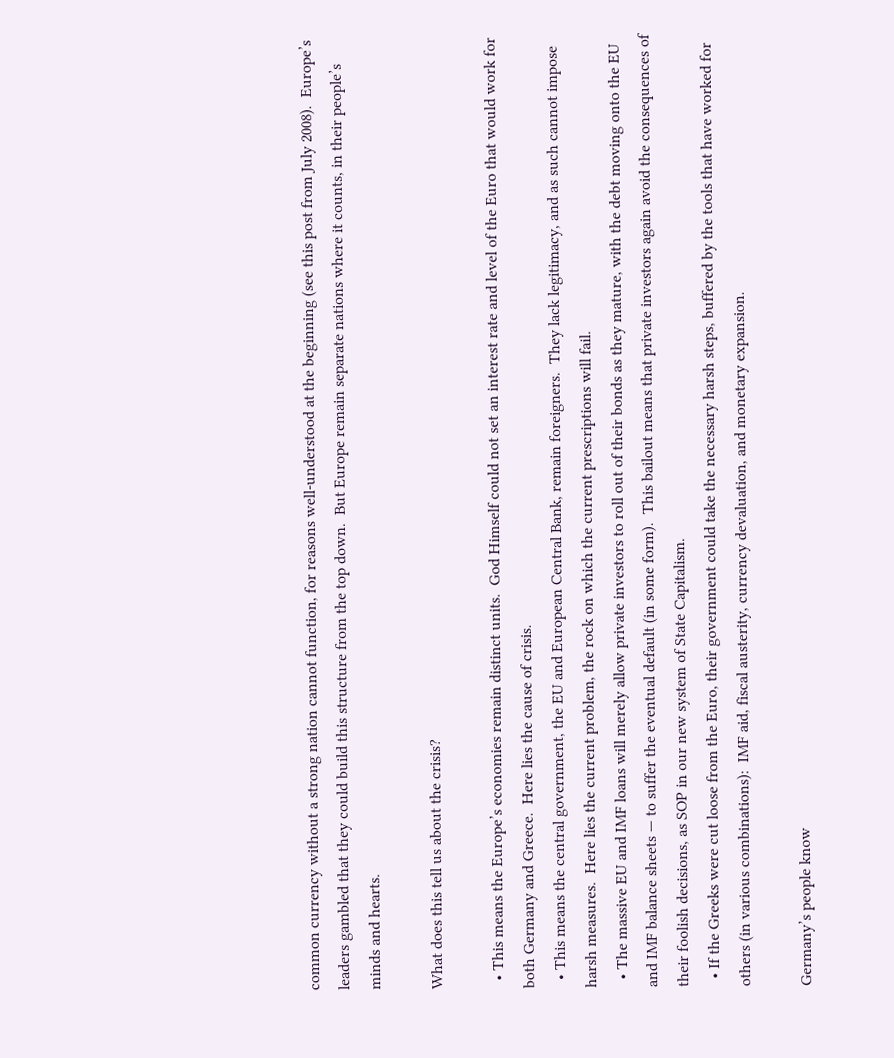common currency without a strong nation cannot function, for reasons well-understood at the beginning (see this post from July 2008).  Europe’s leaders gambled that they could build this structure from the top down.  But Europe remain separate nations where it counts, in their people’s minds and hearts.

What does this tell us about the crisis?

  • This means the Europe’s economies remain distinct units.  God Himself could not set an interest rate and level of the Euro that would work for both Germany and Greece.  Here lies the cause of crisis.
  • This means the central government, the EU and European Central Bank, remain foreigners.  They lack legitimacy, and as such cannot impose harsh measures.  Here lies the current problem, the rock on which the current prescriptions will fail.
  • The massive EU and IMF loans will merely allow private investors to roll out of their bonds as they mature, with the debt moving onto the EU and IMF balance sheets — to suffer the eventual default (in some form).  This bailout means that private investors again avoid the consequences of their foolish decisions, as SOP in our new system of State Capitalism.
  • If the Greeks were cut loose from the Euro, their government could take the necessary harsh steps, buffered by the tools that have worked for others (in various combinations):  IMF aid, fiscal austerity, currency devaluation, and monetary expansion.

Germany’s people know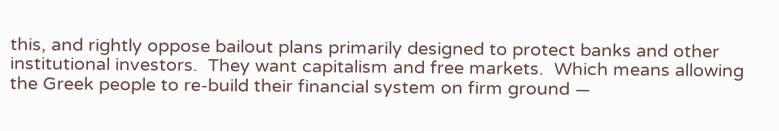this, and rightly oppose bailout plans primarily designed to protect banks and other institutional investors.  They want capitalism and free markets.  Which means allowing the Greek people to re-build their financial system on firm ground —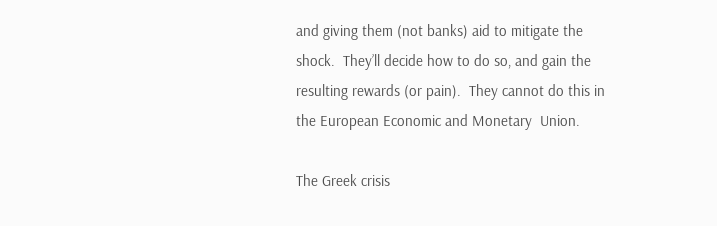and giving them (not banks) aid to mitigate the shock.  They’ll decide how to do so, and gain the resulting rewards (or pain).  They cannot do this in the European Economic and Monetary  Union.

The Greek crisis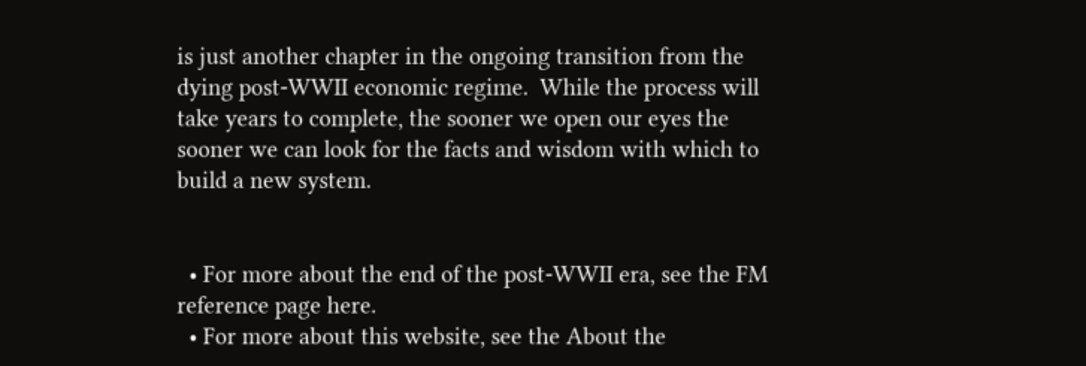is just another chapter in the ongoing transition from the dying post-WWII economic regime.  While the process will take years to complete, the sooner we open our eyes the sooner we can look for the facts and wisdom with which to build a new system.


  • For more about the end of the post-WWII era, see the FM reference page here.
  • For more about this website, see the About the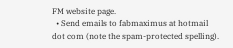FM website page.
  • Send emails to fabmaximus at hotmail dot com (note the spam-protected spelling).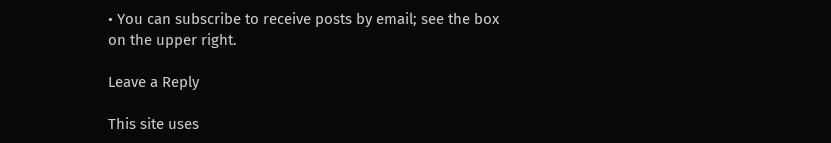• You can subscribe to receive posts by email; see the box on the upper right.

Leave a Reply

This site uses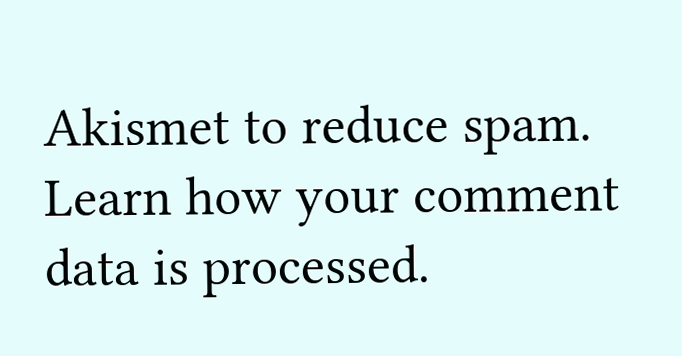Akismet to reduce spam. Learn how your comment data is processed.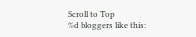Scroll to Top
%d bloggers like this: